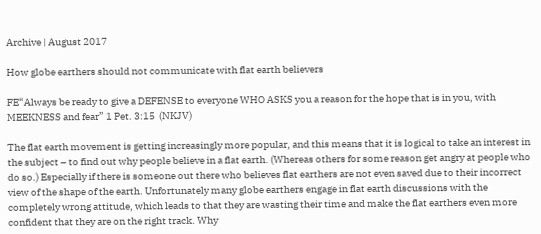Archive | August 2017

How globe earthers should not communicate with flat earth believers

FE“Always be ready to give a DEFENSE to everyone WHO ASKS you a reason for the hope that is in you, with MEEKNESS and fear” 1 Pet. 3:15  (NKJV)

The flat earth movement is getting increasingly more popular, and this means that it is logical to take an interest in the subject – to find out why people believe in a flat earth. (Whereas others for some reason get angry at people who do so.) Especially if there is someone out there who believes flat earthers are not even saved due to their incorrect view of the shape of the earth. Unfortunately many globe earthers engage in flat earth discussions with the completely wrong attitude, which leads to that they are wasting their time and make the flat earthers even more confident that they are on the right track. Why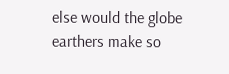else would the globe earthers make so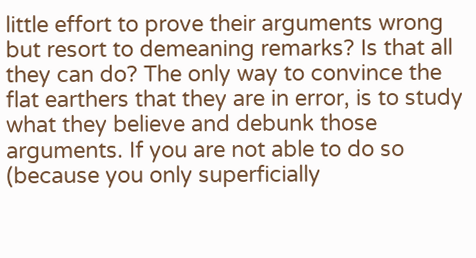little effort to prove their arguments wrong but resort to demeaning remarks? Is that all they can do? The only way to convince the flat earthers that they are in error, is to study what they believe and debunk those arguments. If you are not able to do so (because you only superficially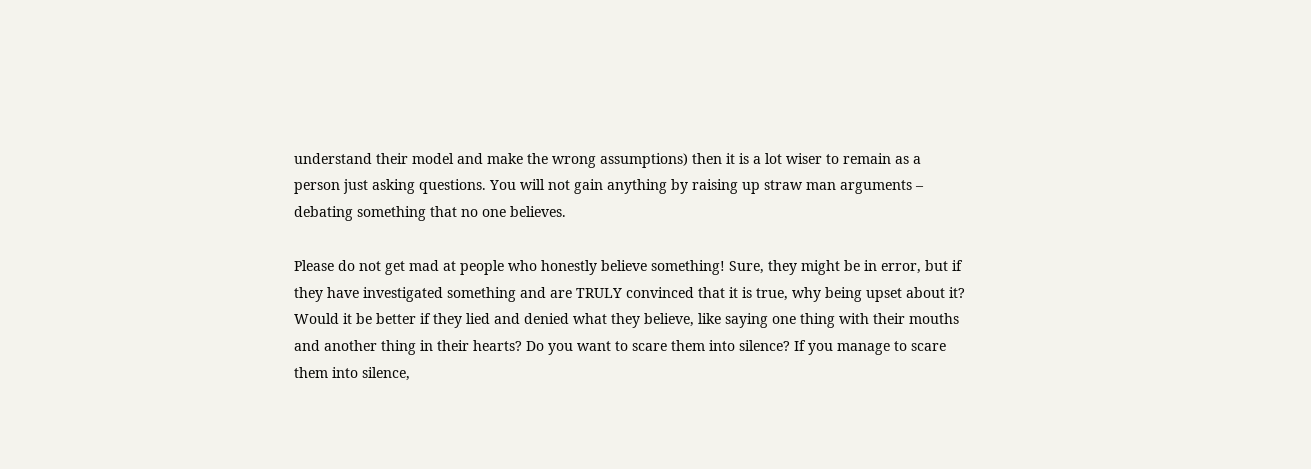understand their model and make the wrong assumptions) then it is a lot wiser to remain as a person just asking questions. You will not gain anything by raising up straw man arguments – debating something that no one believes.

Please do not get mad at people who honestly believe something! Sure, they might be in error, but if they have investigated something and are TRULY convinced that it is true, why being upset about it? Would it be better if they lied and denied what they believe, like saying one thing with their mouths and another thing in their hearts? Do you want to scare them into silence? If you manage to scare them into silence,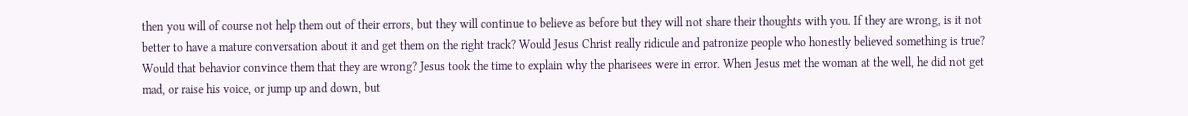then you will of course not help them out of their errors, but they will continue to believe as before but they will not share their thoughts with you. If they are wrong, is it not better to have a mature conversation about it and get them on the right track? Would Jesus Christ really ridicule and patronize people who honestly believed something is true? Would that behavior convince them that they are wrong? Jesus took the time to explain why the pharisees were in error. When Jesus met the woman at the well, he did not get mad, or raise his voice, or jump up and down, but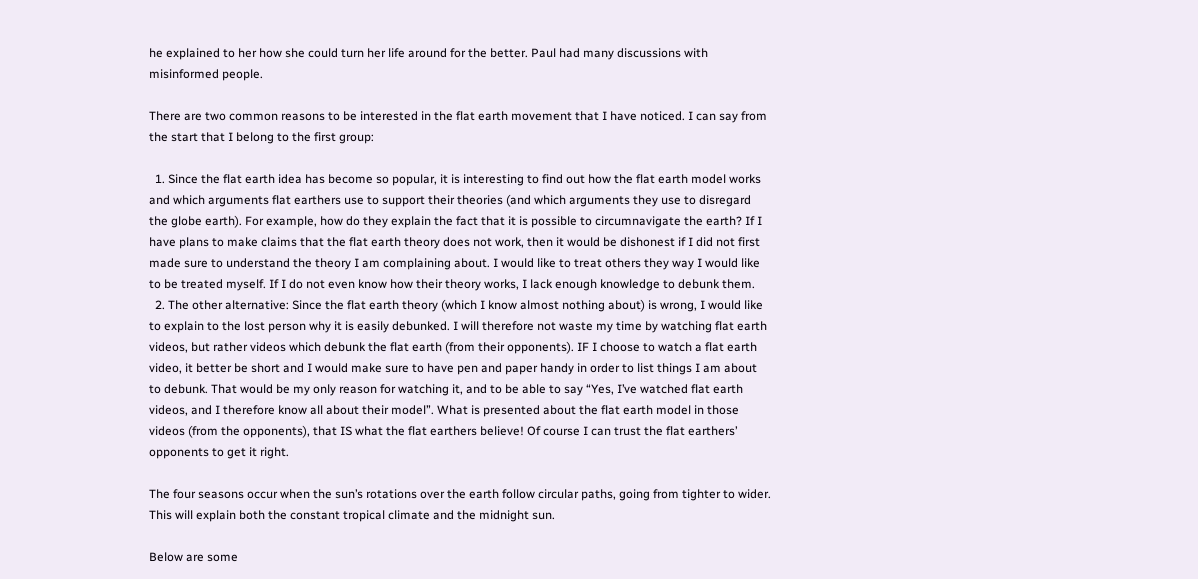he explained to her how she could turn her life around for the better. Paul had many discussions with misinformed people.

There are two common reasons to be interested in the flat earth movement that I have noticed. I can say from the start that I belong to the first group:

  1. Since the flat earth idea has become so popular, it is interesting to find out how the flat earth model works and which arguments flat earthers use to support their theories (and which arguments they use to disregard the globe earth). For example, how do they explain the fact that it is possible to circumnavigate the earth? If I have plans to make claims that the flat earth theory does not work, then it would be dishonest if I did not first made sure to understand the theory I am complaining about. I would like to treat others they way I would like to be treated myself. If I do not even know how their theory works, I lack enough knowledge to debunk them.
  2. The other alternative: Since the flat earth theory (which I know almost nothing about) is wrong, I would like to explain to the lost person why it is easily debunked. I will therefore not waste my time by watching flat earth videos, but rather videos which debunk the flat earth (from their opponents). IF I choose to watch a flat earth video, it better be short and I would make sure to have pen and paper handy in order to list things I am about to debunk. That would be my only reason for watching it, and to be able to say “Yes, I’ve watched flat earth videos, and I therefore know all about their model”. What is presented about the flat earth model in those videos (from the opponents), that IS what the flat earthers believe! Of course I can trust the flat earthers’ opponents to get it right.

The four seasons occur when the sun’s rotations over the earth follow circular paths, going from tighter to wider. This will explain both the constant tropical climate and the midnight sun.

Below are some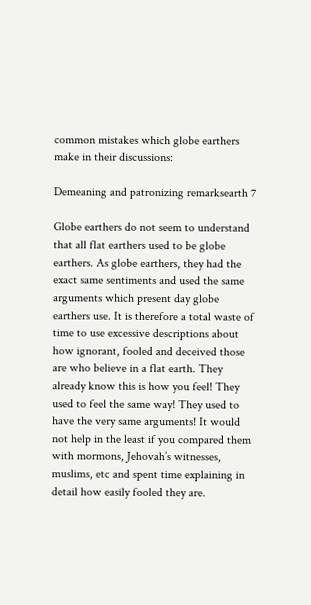common mistakes which globe earthers make in their discussions:

Demeaning and patronizing remarksearth 7

Globe earthers do not seem to understand that all flat earthers used to be globe earthers. As globe earthers, they had the exact same sentiments and used the same arguments which present day globe earthers use. It is therefore a total waste of time to use excessive descriptions about how ignorant, fooled and deceived those are who believe in a flat earth. They already know this is how you feel! They used to feel the same way! They used to have the very same arguments! It would not help in the least if you compared them with mormons, Jehovah’s witnesses, muslims, etc and spent time explaining in detail how easily fooled they are.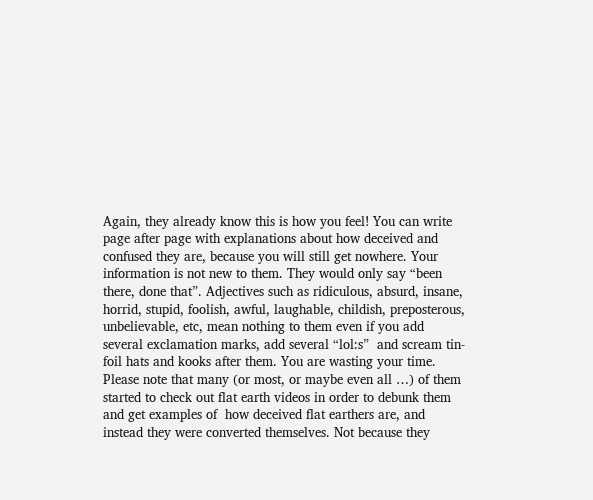Again, they already know this is how you feel! You can write page after page with explanations about how deceived and confused they are, because you will still get nowhere. Your information is not new to them. They would only say “been there, done that”. Adjectives such as ridiculous, absurd, insane, horrid, stupid, foolish, awful, laughable, childish, preposterous, unbelievable, etc, mean nothing to them even if you add several exclamation marks, add several “lol:s”  and scream tin-foil hats and kooks after them. You are wasting your time. Please note that many (or most, or maybe even all …) of them started to check out flat earth videos in order to debunk them and get examples of  how deceived flat earthers are, and instead they were converted themselves. Not because they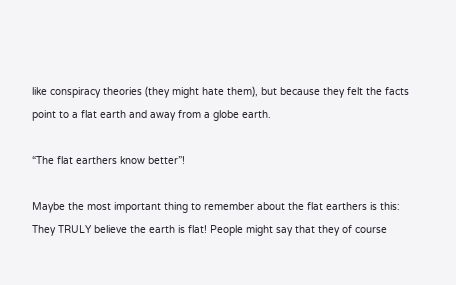like conspiracy theories (they might hate them), but because they felt the facts point to a flat earth and away from a globe earth.

“The flat earthers know better”!

Maybe the most important thing to remember about the flat earthers is this:
They TRULY believe the earth is flat! People might say that they of course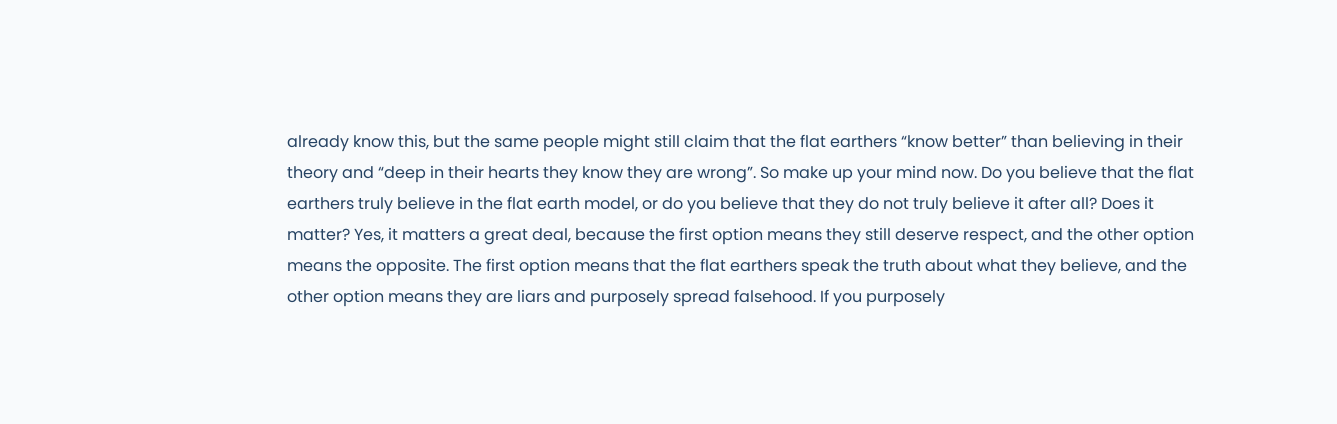already know this, but the same people might still claim that the flat earthers “know better” than believing in their theory and “deep in their hearts they know they are wrong”. So make up your mind now. Do you believe that the flat earthers truly believe in the flat earth model, or do you believe that they do not truly believe it after all? Does it matter? Yes, it matters a great deal, because the first option means they still deserve respect, and the other option means the opposite. The first option means that the flat earthers speak the truth about what they believe, and the other option means they are liars and purposely spread falsehood. If you purposely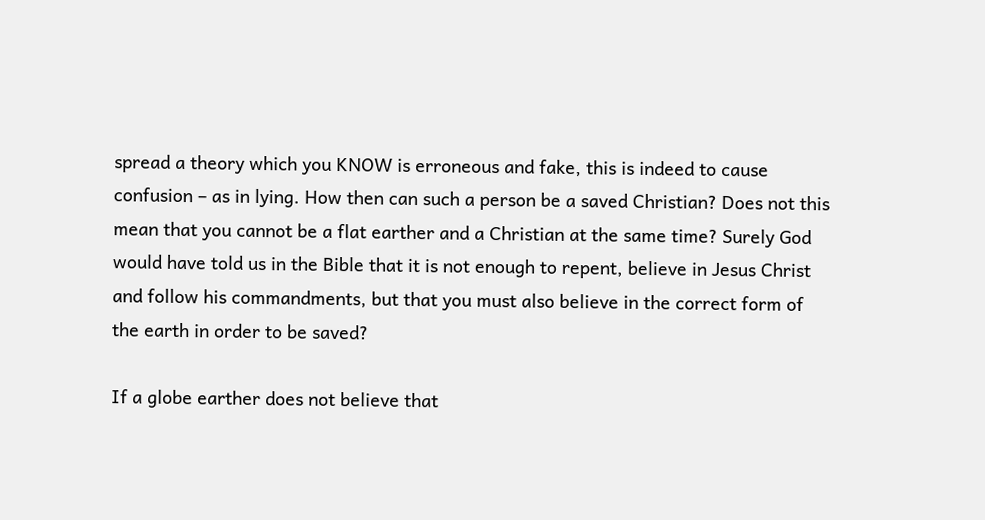spread a theory which you KNOW is erroneous and fake, this is indeed to cause confusion – as in lying. How then can such a person be a saved Christian? Does not this mean that you cannot be a flat earther and a Christian at the same time? Surely God would have told us in the Bible that it is not enough to repent, believe in Jesus Christ and follow his commandments, but that you must also believe in the correct form of the earth in order to be saved?

If a globe earther does not believe that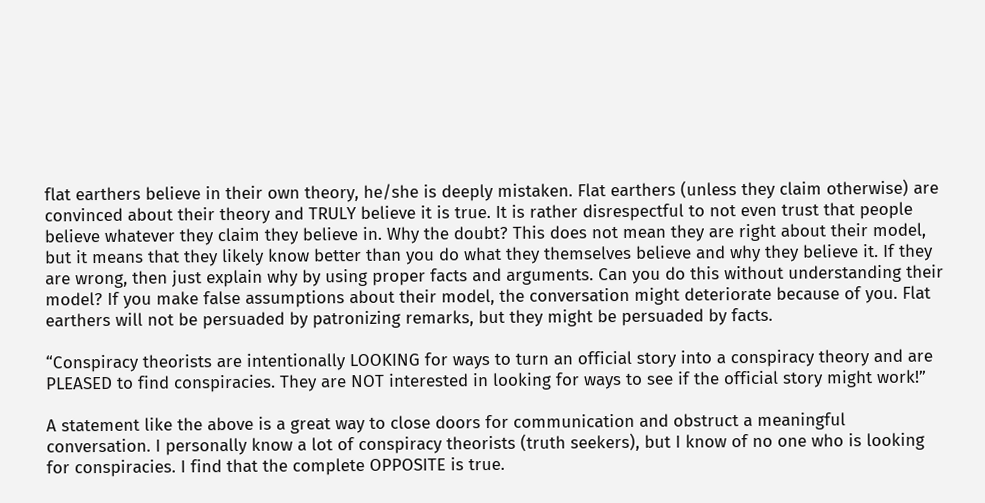flat earthers believe in their own theory, he/she is deeply mistaken. Flat earthers (unless they claim otherwise) are convinced about their theory and TRULY believe it is true. It is rather disrespectful to not even trust that people  believe whatever they claim they believe in. Why the doubt? This does not mean they are right about their model, but it means that they likely know better than you do what they themselves believe and why they believe it. If they are wrong, then just explain why by using proper facts and arguments. Can you do this without understanding their model? If you make false assumptions about their model, the conversation might deteriorate because of you. Flat earthers will not be persuaded by patronizing remarks, but they might be persuaded by facts.

“Conspiracy theorists are intentionally LOOKING for ways to turn an official story into a conspiracy theory and are PLEASED to find conspiracies. They are NOT interested in looking for ways to see if the official story might work!”

A statement like the above is a great way to close doors for communication and obstruct a meaningful conversation. I personally know a lot of conspiracy theorists (truth seekers), but I know of no one who is looking for conspiracies. I find that the complete OPPOSITE is true.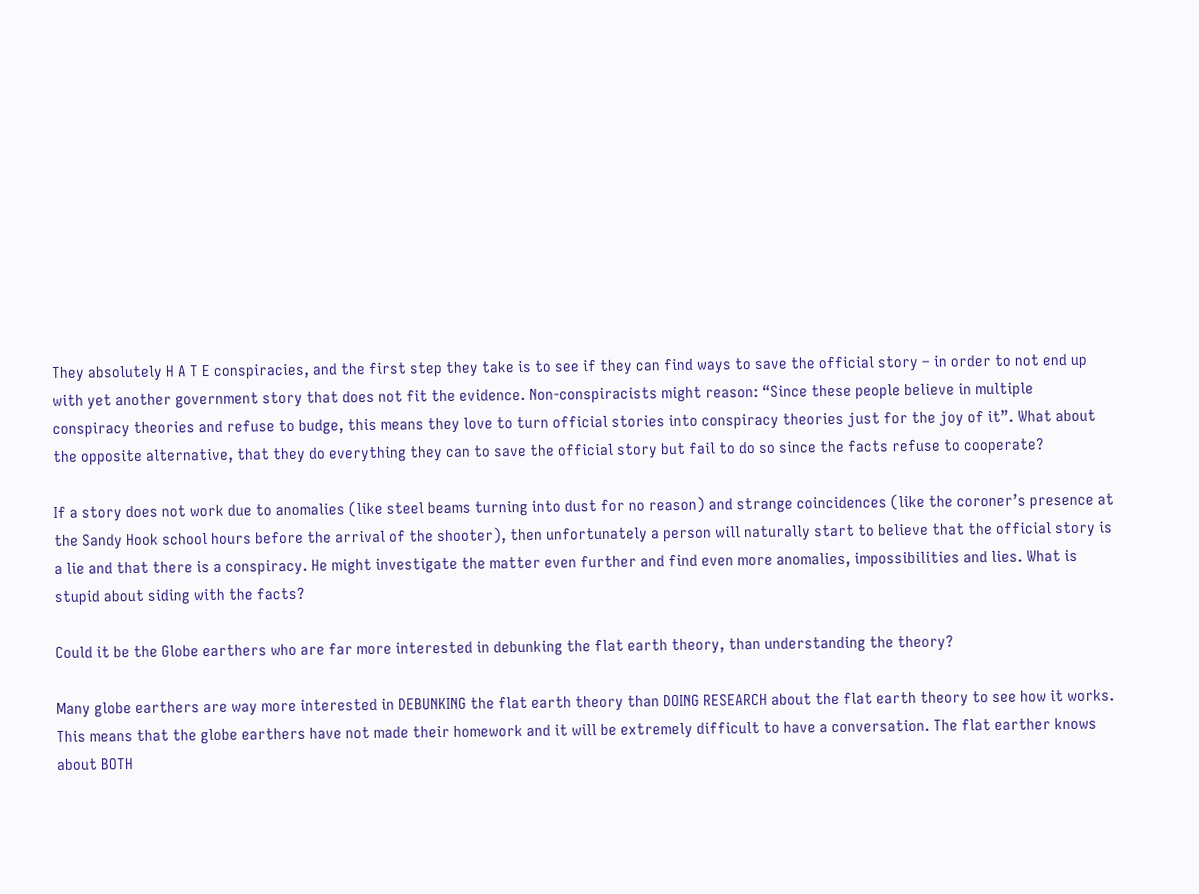They absolutely H A T E conspiracies, and the first step they take is to see if they can find ways to save the official story – in order to not end up with yet another government story that does not fit the evidence. Non-conspiracists might reason: “Since these people believe in multiple conspiracy theories and refuse to budge, this means they love to turn official stories into conspiracy theories just for the joy of it”. What about the opposite alternative, that they do everything they can to save the official story but fail to do so since the facts refuse to cooperate?

If a story does not work due to anomalies (like steel beams turning into dust for no reason) and strange coincidences (like the coroner’s presence at the Sandy Hook school hours before the arrival of the shooter), then unfortunately a person will naturally start to believe that the official story is a lie and that there is a conspiracy. He might investigate the matter even further and find even more anomalies, impossibilities and lies. What is stupid about siding with the facts?

Could it be the Globe earthers who are far more interested in debunking the flat earth theory, than understanding the theory?

Many globe earthers are way more interested in DEBUNKING the flat earth theory than DOING RESEARCH about the flat earth theory to see how it works. This means that the globe earthers have not made their homework and it will be extremely difficult to have a conversation. The flat earther knows about BOTH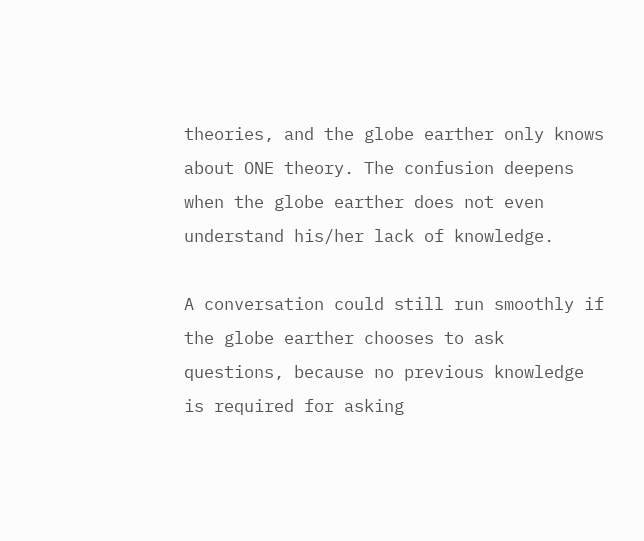theories, and the globe earther only knows about ONE theory. The confusion deepens when the globe earther does not even understand his/her lack of knowledge.

A conversation could still run smoothly if the globe earther chooses to ask questions, because no previous knowledge is required for asking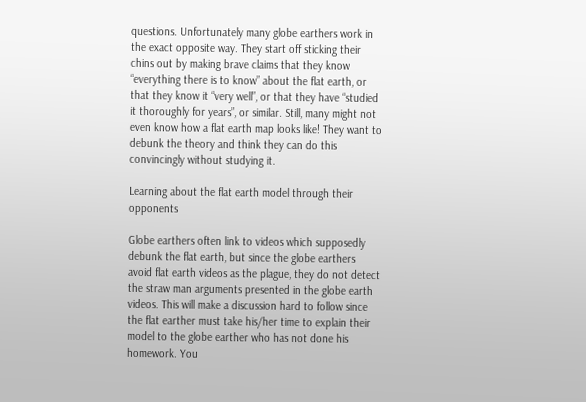questions. Unfortunately many globe earthers work in the exact opposite way. They start off sticking their chins out by making brave claims that they know “everything there is to know” about the flat earth, or that they know it “very well”, or that they have “studied it thoroughly for years”, or similar. Still, many might not even know how a flat earth map looks like! They want to debunk the theory and think they can do this convincingly without studying it.

Learning about the flat earth model through their opponents

Globe earthers often link to videos which supposedly debunk the flat earth, but since the globe earthers avoid flat earth videos as the plague, they do not detect the straw man arguments presented in the globe earth videos. This will make a discussion hard to follow since the flat earther must take his/her time to explain their model to the globe earther who has not done his homework. You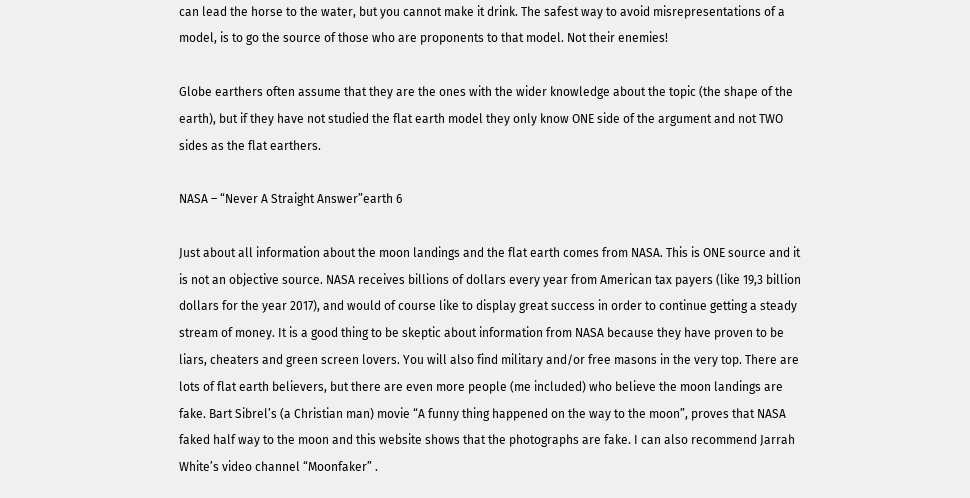can lead the horse to the water, but you cannot make it drink. The safest way to avoid misrepresentations of a model, is to go the source of those who are proponents to that model. Not their enemies!

Globe earthers often assume that they are the ones with the wider knowledge about the topic (the shape of the earth), but if they have not studied the flat earth model they only know ONE side of the argument and not TWO sides as the flat earthers.

NASA – “Never A Straight Answer”earth 6

Just about all information about the moon landings and the flat earth comes from NASA. This is ONE source and it is not an objective source. NASA receives billions of dollars every year from American tax payers (like 19,3 billion dollars for the year 2017), and would of course like to display great success in order to continue getting a steady stream of money. It is a good thing to be skeptic about information from NASA because they have proven to be liars, cheaters and green screen lovers. You will also find military and/or free masons in the very top. There are lots of flat earth believers, but there are even more people (me included) who believe the moon landings are fake. Bart Sibrel’s (a Christian man) movie “A funny thing happened on the way to the moon”, proves that NASA faked half way to the moon and this website shows that the photographs are fake. I can also recommend Jarrah White’s video channel “Moonfaker” .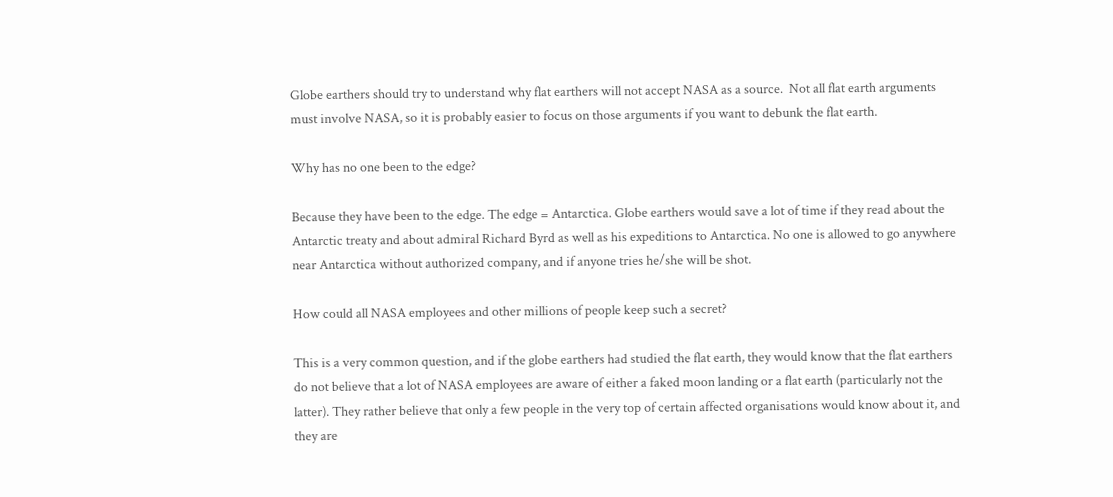Globe earthers should try to understand why flat earthers will not accept NASA as a source.  Not all flat earth arguments must involve NASA, so it is probably easier to focus on those arguments if you want to debunk the flat earth.

Why has no one been to the edge?

Because they have been to the edge. The edge = Antarctica. Globe earthers would save a lot of time if they read about the Antarctic treaty and about admiral Richard Byrd as well as his expeditions to Antarctica. No one is allowed to go anywhere near Antarctica without authorized company, and if anyone tries he/she will be shot.

How could all NASA employees and other millions of people keep such a secret?

This is a very common question, and if the globe earthers had studied the flat earth, they would know that the flat earthers do not believe that a lot of NASA employees are aware of either a faked moon landing or a flat earth (particularly not the latter). They rather believe that only a few people in the very top of certain affected organisations would know about it, and they are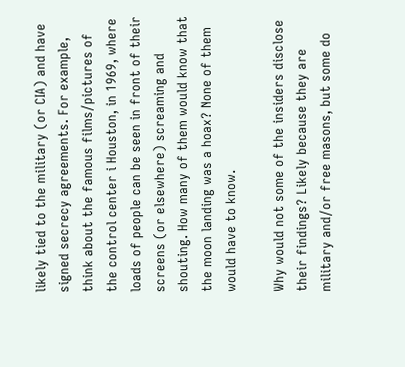likely tied to the military (or CIA) and have signed secrecy agreements. For example, think about the famous films/pictures of the control center i Houston, in 1969, where loads of people can be seen in front of their screens (or elsewhere) screaming and shouting. How many of them would know that the moon landing was a hoax? None of them would have to know.

Why would not some of the insiders disclose their findings? Likely because they are military and/or free masons, but some do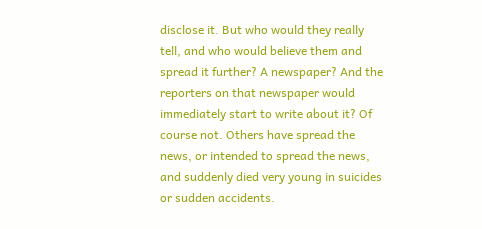disclose it. But who would they really tell, and who would believe them and spread it further? A newspaper? And the reporters on that newspaper would immediately start to write about it? Of course not. Others have spread the news, or intended to spread the news, and suddenly died very young in suicides or sudden accidents.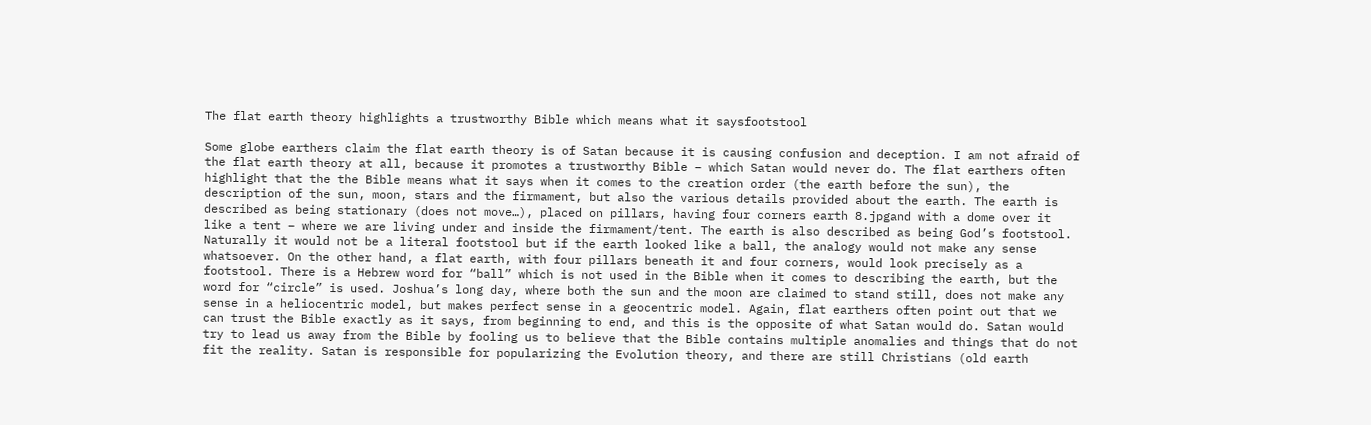The flat earth theory highlights a trustworthy Bible which means what it saysfootstool

Some globe earthers claim the flat earth theory is of Satan because it is causing confusion and deception. I am not afraid of the flat earth theory at all, because it promotes a trustworthy Bible – which Satan would never do. The flat earthers often highlight that the the Bible means what it says when it comes to the creation order (the earth before the sun), the description of the sun, moon, stars and the firmament, but also the various details provided about the earth. The earth is described as being stationary (does not move…), placed on pillars, having four corners earth 8.jpgand with a dome over it like a tent – where we are living under and inside the firmament/tent. The earth is also described as being God’s footstool. Naturally it would not be a literal footstool but if the earth looked like a ball, the analogy would not make any sense whatsoever. On the other hand, a flat earth, with four pillars beneath it and four corners, would look precisely as a footstool. There is a Hebrew word for “ball” which is not used in the Bible when it comes to describing the earth, but the word for “circle” is used. Joshua’s long day, where both the sun and the moon are claimed to stand still, does not make any sense in a heliocentric model, but makes perfect sense in a geocentric model. Again, flat earthers often point out that we can trust the Bible exactly as it says, from beginning to end, and this is the opposite of what Satan would do. Satan would try to lead us away from the Bible by fooling us to believe that the Bible contains multiple anomalies and things that do not fit the reality. Satan is responsible for popularizing the Evolution theory, and there are still Christians (old earth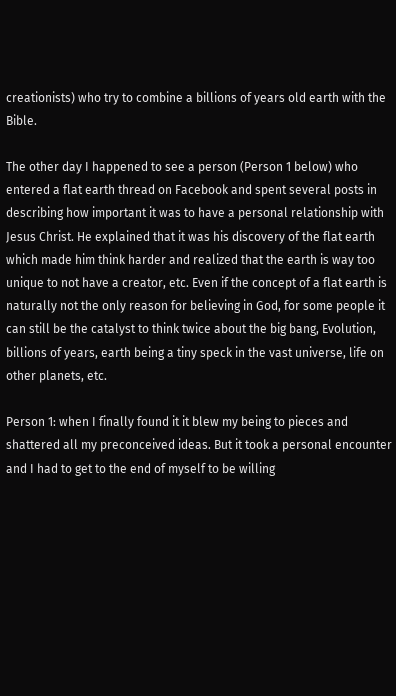creationists) who try to combine a billions of years old earth with the Bible.

The other day I happened to see a person (Person 1 below) who entered a flat earth thread on Facebook and spent several posts in describing how important it was to have a personal relationship with Jesus Christ. He explained that it was his discovery of the flat earth which made him think harder and realized that the earth is way too unique to not have a creator, etc. Even if the concept of a flat earth is naturally not the only reason for believing in God, for some people it can still be the catalyst to think twice about the big bang, Evolution, billions of years, earth being a tiny speck in the vast universe, life on other planets, etc.

Person 1: when I finally found it it blew my being to pieces and shattered all my preconceived ideas. But it took a personal encounter and I had to get to the end of myself to be willing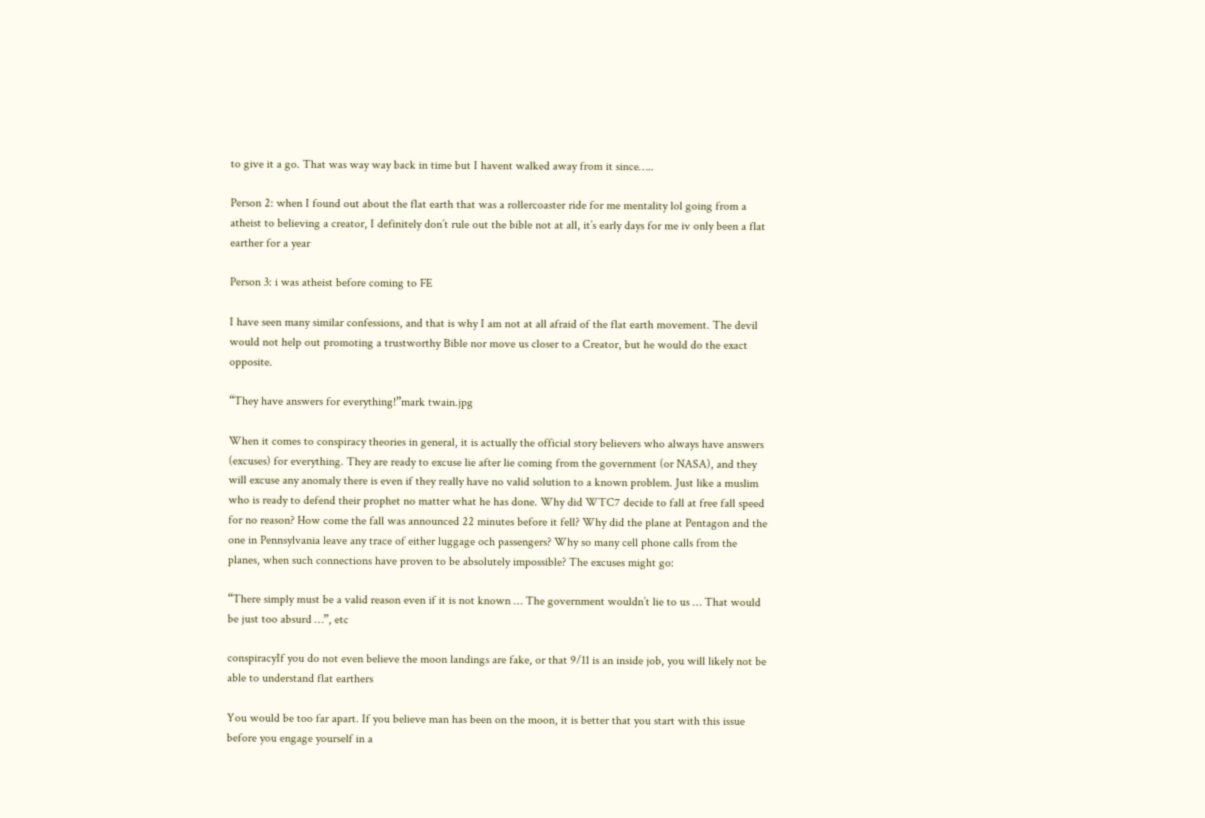to give it a go. That was way way back in time but I havent walked away from it since…..

Person 2: when I found out about the flat earth that was a rollercoaster ride for me mentality lol going from a atheist to believing a creator, I definitely don’t rule out the bible not at all, it’s early days for me iv only been a flat earther for a year

Person 3: i was atheist before coming to FE

I have seen many similar confessions, and that is why I am not at all afraid of the flat earth movement. The devil would not help out promoting a trustworthy Bible nor move us closer to a Creator, but he would do the exact opposite.

“They have answers for everything!”mark twain.jpg

When it comes to conspiracy theories in general, it is actually the official story believers who always have answers (excuses) for everything. They are ready to excuse lie after lie coming from the government (or NASA), and they will excuse any anomaly there is even if they really have no valid solution to a known problem. Just like a muslim who is ready to defend their prophet no matter what he has done. Why did WTC7 decide to fall at free fall speed for no reason? How come the fall was announced 22 minutes before it fell? Why did the plane at Pentagon and the one in Pennsylvania leave any trace of either luggage och passengers? Why so many cell phone calls from the planes, when such connections have proven to be absolutely impossible? The excuses might go:

“There simply must be a valid reason even if it is not known … The government wouldn’t lie to us … That would be just too absurd …”, etc

conspiracyIf you do not even believe the moon landings are fake, or that 9/11 is an inside job, you will likely not be able to understand flat earthers

You would be too far apart. If you believe man has been on the moon, it is better that you start with this issue before you engage yourself in a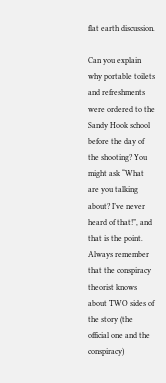flat earth discussion.

Can you explain why portable toilets and refreshments were ordered to the Sandy Hook school before the day of the shooting? You might ask “What are you talking about? I’ve never heard of that!”, and that is the point. Always remember that the conspiracy theorist knows about TWO sides of the story (the official one and the conspiracy)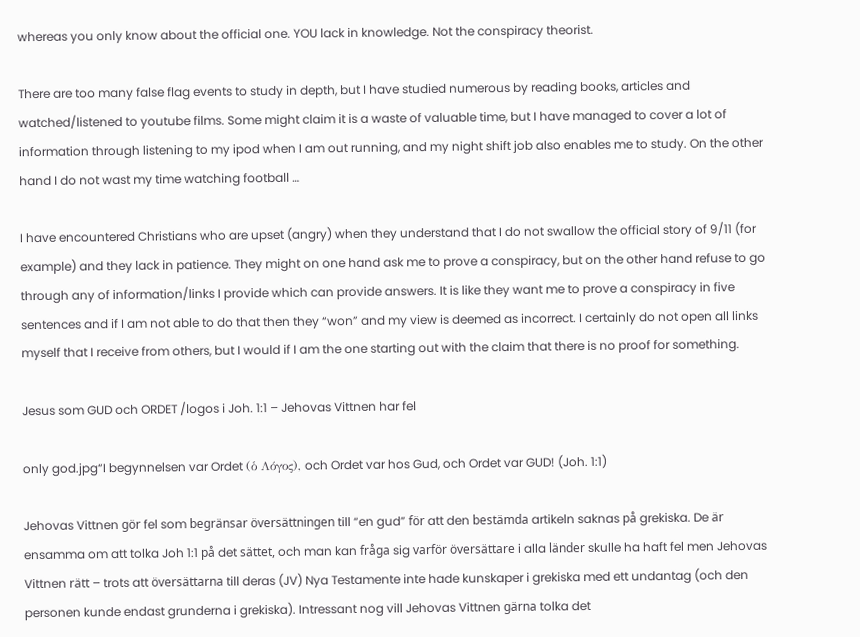whereas you only know about the official one. YOU lack in knowledge. Not the conspiracy theorist.

There are too many false flag events to study in depth, but I have studied numerous by reading books, articles and watched/listened to youtube films. Some might claim it is a waste of valuable time, but I have managed to cover a lot of information through listening to my ipod when I am out running, and my night shift job also enables me to study. On the other hand I do not wast my time watching football …

I have encountered Christians who are upset (angry) when they understand that I do not swallow the official story of 9/11 (for example) and they lack in patience. They might on one hand ask me to prove a conspiracy, but on the other hand refuse to go through any of information/links I provide which can provide answers. It is like they want me to prove a conspiracy in five sentences and if I am not able to do that then they “won” and my view is deemed as incorrect. I certainly do not open all links myself that I receive from others, but I would if I am the one starting out with the claim that there is no proof for something.

Jesus som GUD och ORDET /logos i Joh. 1:1 – Jehovas Vittnen har fel

only god.jpg“I begynnelsen var Ordet (ὁ Λόγος), och Ordet var hos Gud, och Ordet var GUD! (Joh. 1:1)

Jehovas Vittnen gör fel som begränsar översättningen till “en gud” för att den bestämda artikeln saknas på grekiska. De är ensamma om att tolka Joh 1:1 på det sättet, och man kan fråga sig varför översättare i alla länder skulle ha haft fel men Jehovas Vittnen rätt – trots att översättarna till deras (JV) Nya Testamente inte hade kunskaper i grekiska med ett undantag (och den personen kunde endast grunderna i grekiska). Intressant nog vill Jehovas Vittnen gärna tolka det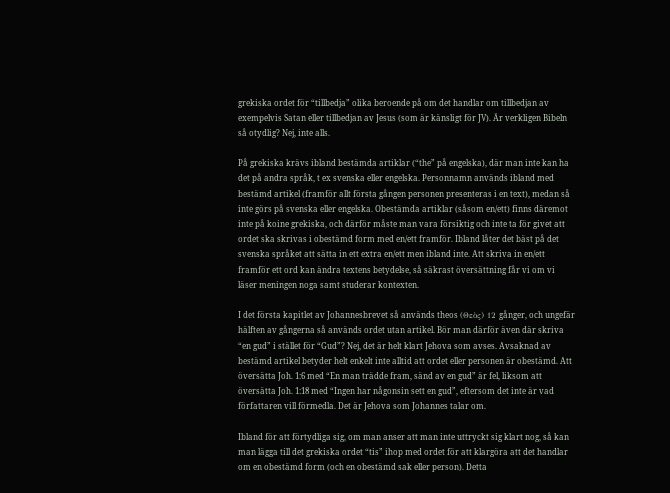grekiska ordet för “tillbedja” olika beroende på om det handlar om tillbedjan av exempelvis Satan eller tillbedjan av Jesus (som är känsligt för JV). Är verkligen Bibeln så otydlig? Nej, inte alls.

På grekiska krävs ibland bestämda artiklar (“the” på engelska), där man inte kan ha det på andra språk, t ex svenska eller engelska. Personnamn används ibland med bestämd artikel (framför allt första gången personen presenteras i en text), medan så inte görs på svenska eller engelska. Obestämda artiklar (såsom en/ett) finns däremot inte på koine grekiska, och därför måste man vara försiktig och inte ta för givet att ordet ska skrivas i obestämd form med en/ett framför. Ibland låter det bäst på det svenska språket att sätta in ett extra en/ett men ibland inte. Att skriva in en/ett framför ett ord kan ändra textens betydelse, så säkrast översättning får vi om vi läser meningen noga samt studerar kontexten.

I det första kapitlet av Johannesbrevet så används theos (Θεὸς) 12 gånger, och ungefär hälften av gångerna så används ordet utan artikel. Bör man därför även där skriva “en gud” i stället för “Gud”? Nej, det är helt klart Jehova som avses. Avsaknad av bestämd artikel betyder helt enkelt inte alltid att ordet eller personen är obestämd. Att översätta Joh. 1:6 med “En man trädde fram, sänd av en gud” är fel, liksom att översätta Joh. 1:18 med “Ingen har någonsin sett en gud”, eftersom det inte är vad författaren vill förmedla. Det är Jehova som Johannes talar om.

Ibland för att förtydliga sig, om man anser att man inte uttryckt sig klart nog, så kan man lägga till det grekiska ordet “tis” ihop med ordet för att klargöra att det handlar om en obestämd form (och en obestämd sak eller person). Detta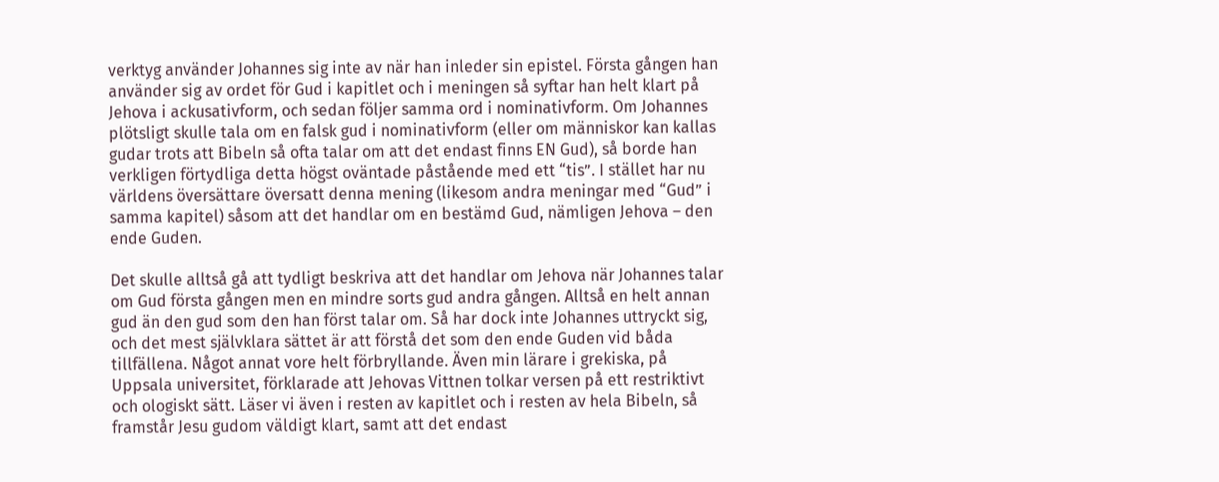verktyg använder Johannes sig inte av när han inleder sin epistel. Första gången han använder sig av ordet för Gud i kapitlet och i meningen så syftar han helt klart på Jehova i ackusativform, och sedan följer samma ord i nominativform. Om Johannes plötsligt skulle tala om en falsk gud i nominativform (eller om människor kan kallas gudar trots att Bibeln så ofta talar om att det endast finns EN Gud), så borde han verkligen förtydliga detta högst oväntade påstående med ett “tis”. I stället har nu världens översättare översatt denna mening (likesom andra meningar med “Gud” i samma kapitel) såsom att det handlar om en bestämd Gud, nämligen Jehova – den ende Guden.

Det skulle alltså gå att tydligt beskriva att det handlar om Jehova när Johannes talar om Gud första gången men en mindre sorts gud andra gången. Alltså en helt annan gud än den gud som den han först talar om. Så har dock inte Johannes uttryckt sig, och det mest självklara sättet är att förstå det som den ende Guden vid båda tillfällena. Något annat vore helt förbryllande. Även min lärare i grekiska, på Uppsala universitet, förklarade att Jehovas Vittnen tolkar versen på ett restriktivt och ologiskt sätt. Läser vi även i resten av kapitlet och i resten av hela Bibeln, så framstår Jesu gudom väldigt klart, samt att det endast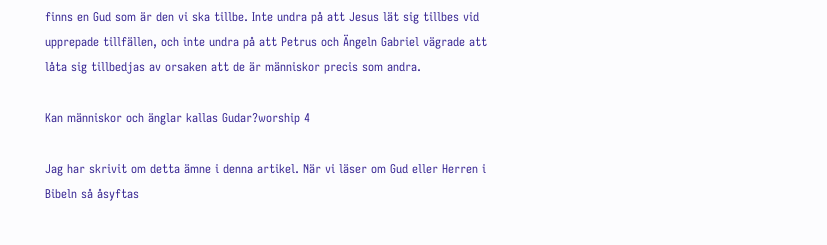finns en Gud som är den vi ska tillbe. Inte undra på att Jesus lät sig tillbes vid upprepade tillfällen, och inte undra på att Petrus och Ängeln Gabriel vägrade att låta sig tillbedjas av orsaken att de är människor precis som andra.

Kan människor och änglar kallas Gudar?worship 4

Jag har skrivit om detta ämne i denna artikel. När vi läser om Gud eller Herren i Bibeln så åsyftas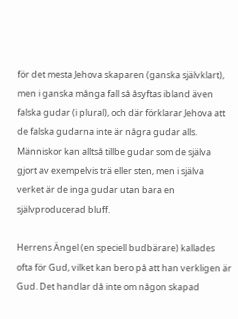för det mesta Jehova skaparen (ganska självklart), men i ganska många fall så åsyftas ibland även falska gudar (i plural), och där förklarar Jehova att de falska gudarna inte är några gudar alls. Människor kan alltså tillbe gudar som de själva gjort av exempelvis trä eller sten, men i själva verket är de inga gudar utan bara en självproducerad bluff.

Herrens Ängel (en speciell budbärare) kallades ofta för Gud, vilket kan bero på att han verkligen är Gud. Det handlar då inte om någon skapad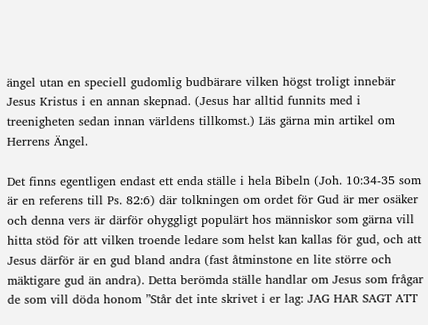ängel utan en speciell gudomlig budbärare vilken högst troligt innebär Jesus Kristus i en annan skepnad. (Jesus har alltid funnits med i treenigheten sedan innan världens tillkomst.) Läs gärna min artikel om Herrens Ängel.

Det finns egentligen endast ett enda ställe i hela Bibeln (Joh. 10:34-35 som är en referens till Ps. 82:6) där tolkningen om ordet för Gud är mer osäker och denna vers är därför ohyggligt populärt hos människor som gärna vill hitta stöd för att vilken troende ledare som helst kan kallas för gud, och att Jesus därför är en gud bland andra (fast åtminstone en lite större och mäktigare gud än andra). Detta berömda ställe handlar om Jesus som frågar de som vill döda honom ”Står det inte skrivet i er lag: JAG HAR SAGT ATT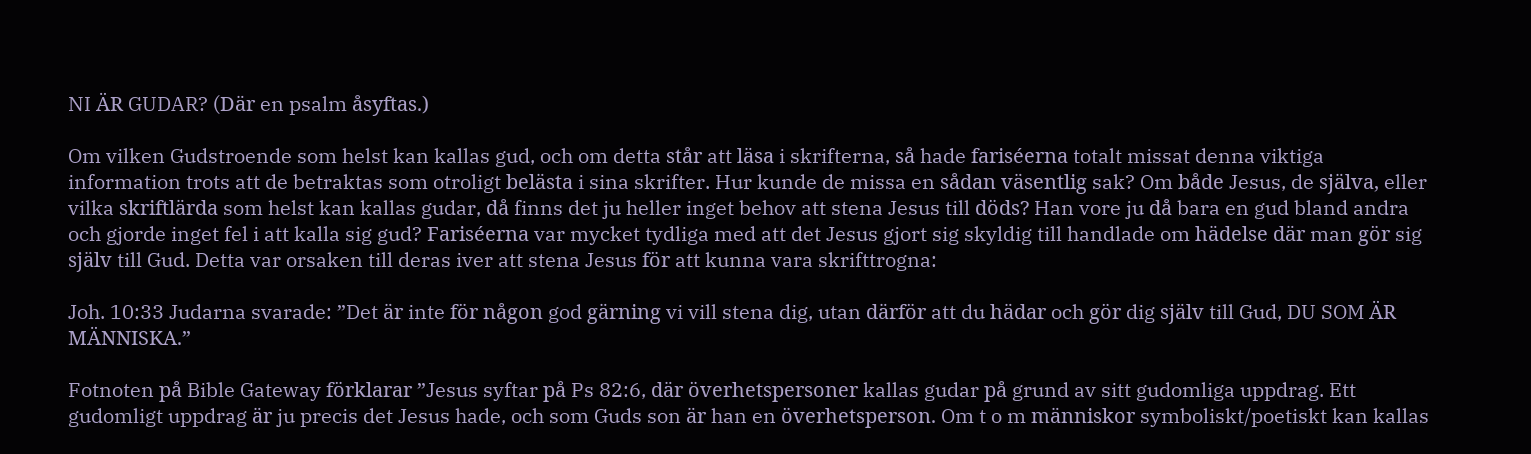NI ÄR GUDAR? (Där en psalm åsyftas.)

Om vilken Gudstroende som helst kan kallas gud, och om detta står att läsa i skrifterna, så hade fariséerna totalt missat denna viktiga information trots att de betraktas som otroligt belästa i sina skrifter. Hur kunde de missa en sådan väsentlig sak? Om både Jesus, de själva, eller vilka skriftlärda som helst kan kallas gudar, då finns det ju heller inget behov att stena Jesus till döds? Han vore ju då bara en gud bland andra och gjorde inget fel i att kalla sig gud? Fariséerna var mycket tydliga med att det Jesus gjort sig skyldig till handlade om hädelse där man gör sig själv till Gud. Detta var orsaken till deras iver att stena Jesus för att kunna vara skrifttrogna:

Joh. 10:33 Judarna svarade: ”Det är inte för någon god gärning vi vill stena dig, utan därför att du hädar och gör dig själv till Gud, DU SOM ÄR MÄNNISKA.”

Fotnoten på Bible Gateway förklarar ”Jesus syftar på Ps 82:6, där överhetspersoner kallas gudar på grund av sitt gudomliga uppdrag. Ett gudomligt uppdrag är ju precis det Jesus hade, och som Guds son är han en överhetsperson. Om t o m människor symboliskt/poetiskt kan kallas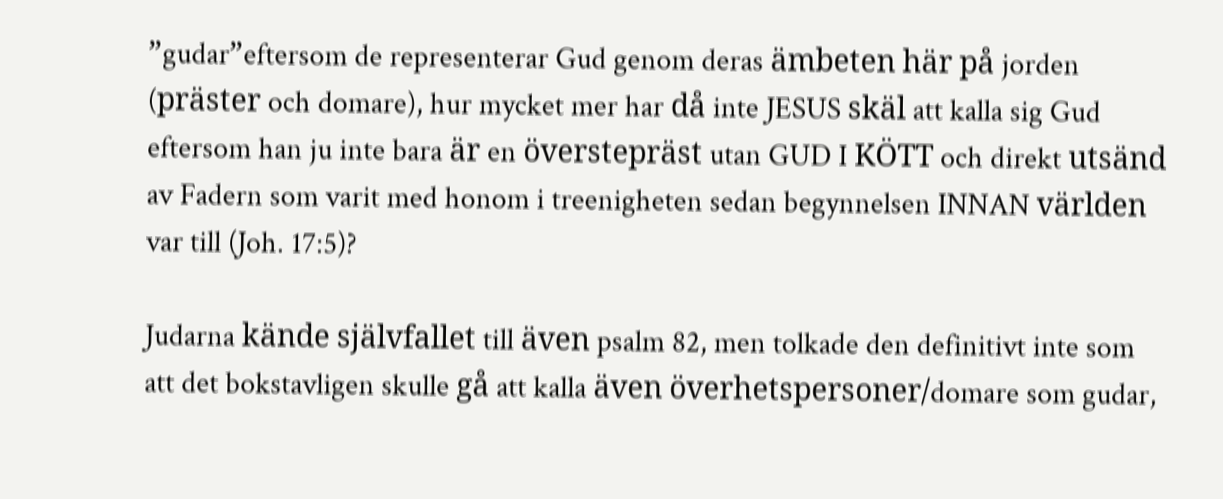”gudar”eftersom de representerar Gud genom deras ämbeten här på jorden (präster och domare), hur mycket mer har då inte JESUS skäl att kalla sig Gud eftersom han ju inte bara är en överstepräst utan GUD I KÖTT och direkt utsänd av Fadern som varit med honom i treenigheten sedan begynnelsen INNAN världen var till (Joh. 17:5)?

Judarna kände självfallet till även psalm 82, men tolkade den definitivt inte som att det bokstavligen skulle gå att kalla även överhetspersoner/domare som gudar,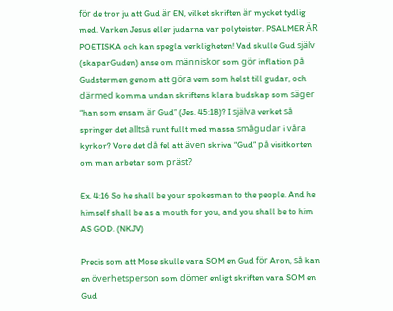för de tror ju att Gud är EN, vilket skriften är mycket tydlig med. Varken Jesus eller judarna var polyteister. PSALMER ÄR POETISKA och kan spegla verkligheten! Vad skulle Gud själv (skaparGuden) anse om människor som gör inflation på Gudstermen genom att göra vem som helst till gudar, och därmed komma undan skriftens klara budskap som säger “han som ensam är Gud” (Jes. 45:18)? I själva verket så springer det alltså runt fullt med massa smågudar i våra kyrkor? Vore det då fel att även skriva “Gud” på visitkorten om man arbetar som präst?

Ex. 4:16 So he shall be your spokesman to the people. And he himself shall be as a mouth for you, and you shall be to him AS GOD. (NKJV)

Precis som att Mose skulle vara SOM en Gud för Aron, så kan en överhetsperson som dömer enligt skriften vara SOM en Gud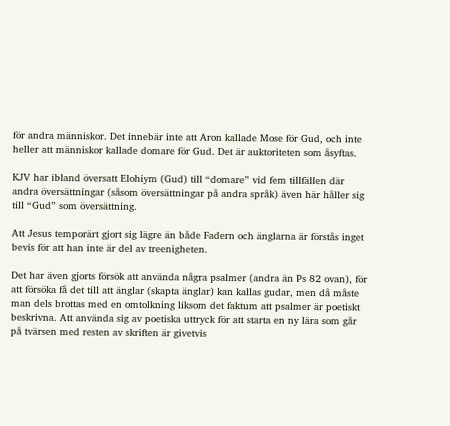för andra människor. Det innebär inte att Aron kallade Mose för Gud, och inte heller att människor kallade domare för Gud. Det är auktoriteten som åsyftas.

KJV har ibland översatt Elohiym (Gud) till “domare” vid fem tillfällen där andra översättningar (såsom översättningar på andra språk) även här håller sig till “Gud” som översättning.

Att Jesus temporärt gjort sig lägre än både Fadern och änglarna är förstås inget bevis för att han inte är del av treenigheten.

Det har även gjorts försök att använda några psalmer (andra än Ps 82 ovan), för att försöka få det till att änglar (skapta änglar) kan kallas gudar, men då måste man dels brottas med en omtolkning liksom det faktum att psalmer är poetiskt beskrivna. Att använda sig av poetiska uttryck för att starta en ny lära som går på tvärsen med resten av skriften är givetvis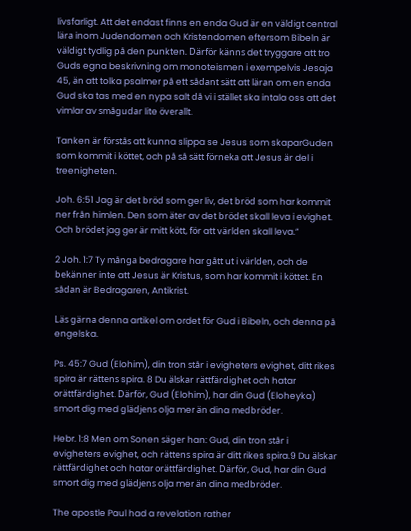livsfarligt. Att det endast finns en enda Gud är en väldigt central lära inom Judendomen och Kristendomen eftersom Bibeln är väldigt tydlig på den punkten. Därför känns det tryggare att tro Guds egna beskrivning om monoteismen i exempelvis Jesaja 45, än att tolka psalmer på ett sådant sätt att läran om en enda Gud ska tas med en nypa salt då vi i stället ska intala oss att det vimlar av smågudar lite överallt.

Tanken är förstås att kunna slippa se Jesus som skaparGuden som kommit i köttet, och på så sätt förneka att Jesus är del i treenigheten.

Joh. 6:51 Jag är det bröd som ger liv, det bröd som har kommit ner från himlen. Den som äter av det brödet skall leva i evighet. Och brödet jag ger är mitt kött, för att världen skall leva.”

2 Joh. 1:7 Ty många bedragare har gått ut i världen, och de bekänner inte att Jesus är Kristus, som har kommit i köttet. En sådan är Bedragaren, Antikrist.

Läs gärna denna artikel om ordet för Gud i Bibeln, och denna på engelska.

Ps. 45:7 Gud (Elohim), din tron står i evigheters evighet, ditt rikes spira är rättens spira. 8 Du älskar rättfärdighet och hatar orättfärdighet. Därför, Gud (Elohim), har din Gud (Eloheyka) smort dig med glädjens olja mer än dina medbröder.

Hebr. 1:8 Men om Sonen säger han: Gud, din tron står i evigheters evighet, och rättens spira är ditt rikes spira.9 Du älskar rättfärdighet och hatar orättfärdighet. Därför, Gud, har din Gud smort dig med glädjens olja mer än dina medbröder.

The apostle Paul had a revelation rather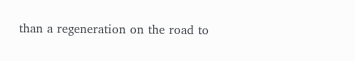than a regeneration on the road to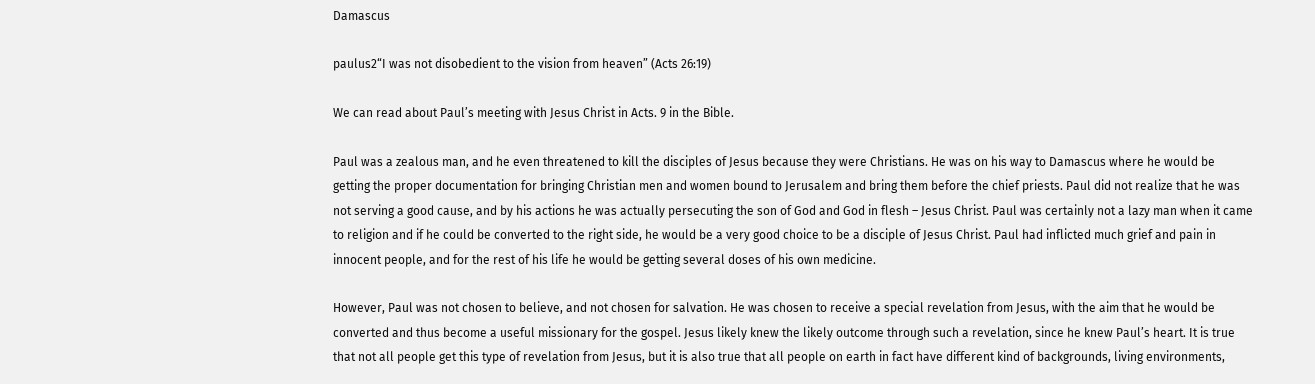Damascus

paulus2“I was not disobedient to the vision from heaven” (Acts 26:19)

We can read about Paul’s meeting with Jesus Christ in Acts. 9 in the Bible.

Paul was a zealous man, and he even threatened to kill the disciples of Jesus because they were Christians. He was on his way to Damascus where he would be getting the proper documentation for bringing Christian men and women bound to Jerusalem and bring them before the chief priests. Paul did not realize that he was not serving a good cause, and by his actions he was actually persecuting the son of God and God in flesh – Jesus Christ. Paul was certainly not a lazy man when it came to religion and if he could be converted to the right side, he would be a very good choice to be a disciple of Jesus Christ. Paul had inflicted much grief and pain in innocent people, and for the rest of his life he would be getting several doses of his own medicine.

However, Paul was not chosen to believe, and not chosen for salvation. He was chosen to receive a special revelation from Jesus, with the aim that he would be converted and thus become a useful missionary for the gospel. Jesus likely knew the likely outcome through such a revelation, since he knew Paul’s heart. It is true that not all people get this type of revelation from Jesus, but it is also true that all people on earth in fact have different kind of backgrounds, living environments,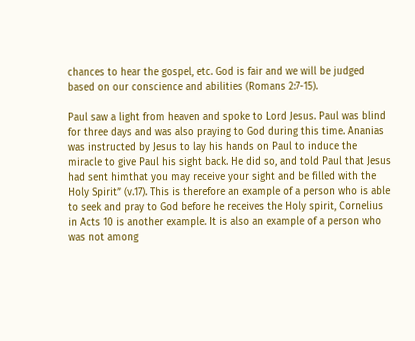chances to hear the gospel, etc. God is fair and we will be judged based on our conscience and abilities (Romans 2:7-15).

Paul saw a light from heaven and spoke to Lord Jesus. Paul was blind for three days and was also praying to God during this time. Ananias was instructed by Jesus to lay his hands on Paul to induce the miracle to give Paul his sight back. He did so, and told Paul that Jesus had sent himthat you may receive your sight and be filled with the Holy Spirit” (v.17). This is therefore an example of a person who is able to seek and pray to God before he receives the Holy spirit, Cornelius in Acts 10 is another example. It is also an example of a person who was not among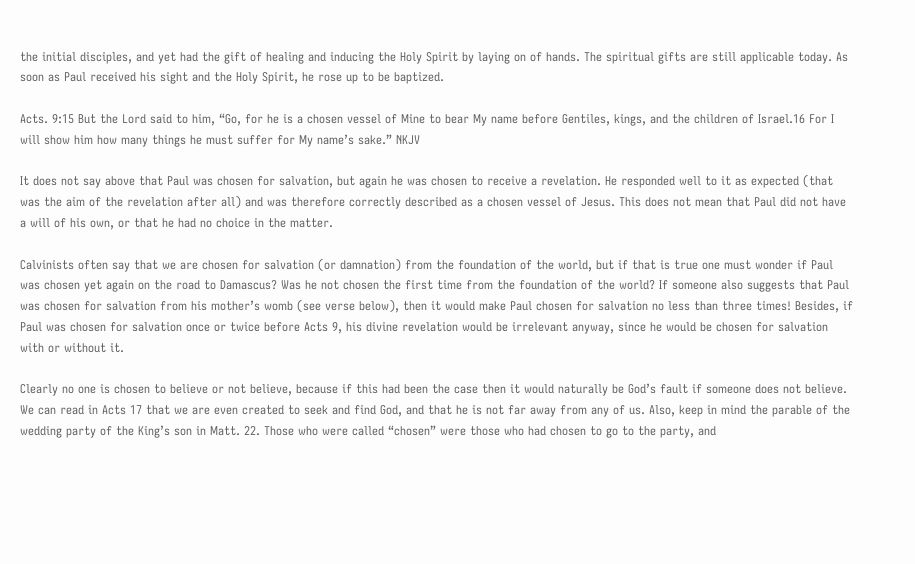the initial disciples, and yet had the gift of healing and inducing the Holy Spirit by laying on of hands. The spiritual gifts are still applicable today. As soon as Paul received his sight and the Holy Spirit, he rose up to be baptized.

Acts. 9:15 But the Lord said to him, “Go, for he is a chosen vessel of Mine to bear My name before Gentiles, kings, and the children of Israel.16 For I will show him how many things he must suffer for My name’s sake.” NKJV

It does not say above that Paul was chosen for salvation, but again he was chosen to receive a revelation. He responded well to it as expected (that was the aim of the revelation after all) and was therefore correctly described as a chosen vessel of Jesus. This does not mean that Paul did not have a will of his own, or that he had no choice in the matter.

Calvinists often say that we are chosen for salvation (or damnation) from the foundation of the world, but if that is true one must wonder if Paul was chosen yet again on the road to Damascus? Was he not chosen the first time from the foundation of the world? If someone also suggests that Paul was chosen for salvation from his mother’s womb (see verse below), then it would make Paul chosen for salvation no less than three times! Besides, if Paul was chosen for salvation once or twice before Acts 9, his divine revelation would be irrelevant anyway, since he would be chosen for salvation with or without it.

Clearly no one is chosen to believe or not believe, because if this had been the case then it would naturally be God’s fault if someone does not believe. We can read in Acts 17 that we are even created to seek and find God, and that he is not far away from any of us. Also, keep in mind the parable of the wedding party of the King’s son in Matt. 22. Those who were called “chosen” were those who had chosen to go to the party, and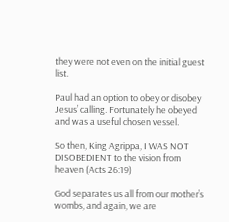they were not even on the initial guest list.

Paul had an option to obey or disobey Jesus’ calling. Fortunately he obeyed and was a useful chosen vessel.

So then, King Agrippa, I WAS NOT DISOBEDIENT to the vision from heaven (Acts 26:19)

God separates us all from our mother’s wombs, and again, we are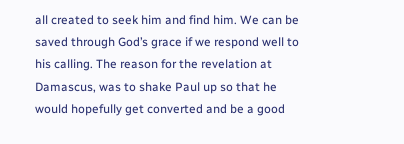all created to seek him and find him. We can be saved through God’s grace if we respond well to his calling. The reason for the revelation at Damascus, was to shake Paul up so that he would hopefully get converted and be a good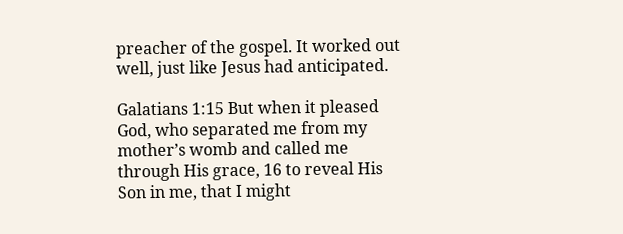preacher of the gospel. It worked out well, just like Jesus had anticipated.

Galatians 1:15 But when it pleased God, who separated me from my mother’s womb and called me through His grace, 16 to reveal His Son in me, that I might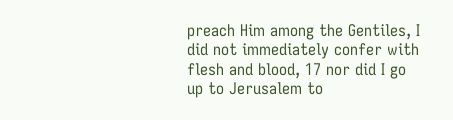preach Him among the Gentiles, I did not immediately confer with flesh and blood, 17 nor did I go up to Jerusalem to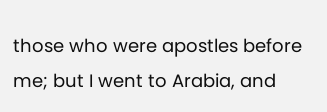those who were apostles before me; but I went to Arabia, and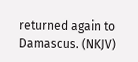returned again to Damascus. (NKJV)